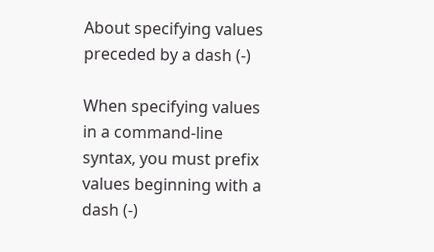About specifying values preceded by a dash (-)

When specifying values in a command-line syntax, you must prefix values beginning with a dash (-)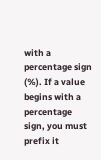with a percentage sign (%). If a value begins with a percentage sign, you must prefix it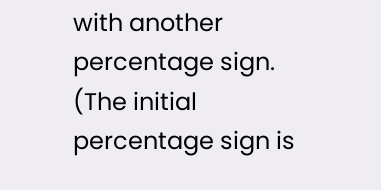with another percentage sign. (The initial percentage sign is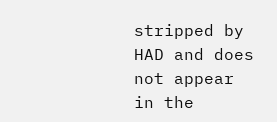stripped by HAD and does not appear in the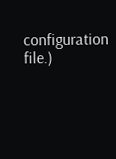configuration file.)